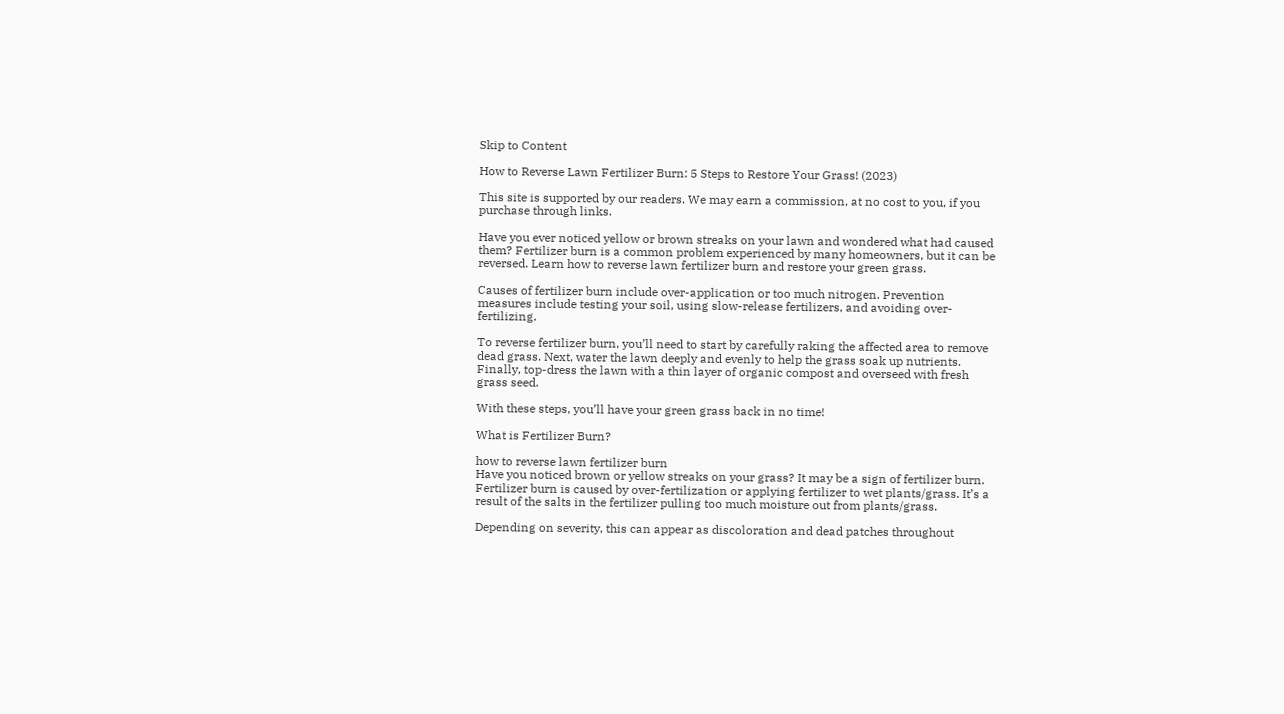Skip to Content

How to Reverse Lawn Fertilizer Burn: 5 Steps to Restore Your Grass! (2023)

This site is supported by our readers. We may earn a commission, at no cost to you, if you purchase through links.

Have you ever noticed yellow or brown streaks on your lawn and wondered what had caused them? Fertilizer burn is a common problem experienced by many homeowners, but it can be reversed. Learn how to reverse lawn fertilizer burn and restore your green grass.

Causes of fertilizer burn include over-application or too much nitrogen. Prevention measures include testing your soil, using slow-release fertilizers, and avoiding over-fertilizing.

To reverse fertilizer burn, you’ll need to start by carefully raking the affected area to remove dead grass. Next, water the lawn deeply and evenly to help the grass soak up nutrients. Finally, top-dress the lawn with a thin layer of organic compost and overseed with fresh grass seed.

With these steps, you’ll have your green grass back in no time!

What is Fertilizer Burn?

how to reverse lawn fertilizer burn
Have you noticed brown or yellow streaks on your grass? It may be a sign of fertilizer burn. Fertilizer burn is caused by over-fertilization or applying fertilizer to wet plants/grass. It’s a result of the salts in the fertilizer pulling too much moisture out from plants/grass.

Depending on severity, this can appear as discoloration and dead patches throughout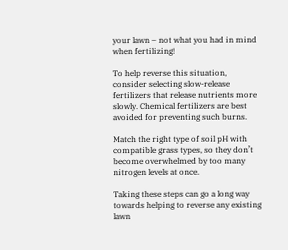your lawn – not what you had in mind when fertilizing!

To help reverse this situation, consider selecting slow-release fertilizers that release nutrients more slowly. Chemical fertilizers are best avoided for preventing such burns.

Match the right type of soil pH with compatible grass types, so they don’t become overwhelmed by too many nitrogen levels at once.

Taking these steps can go a long way towards helping to reverse any existing lawn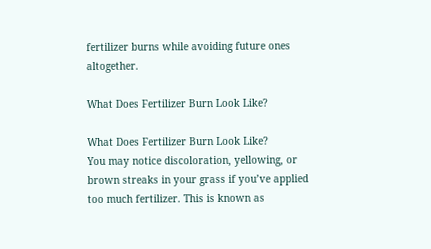fertilizer burns while avoiding future ones altogether.

What Does Fertilizer Burn Look Like?

What Does Fertilizer Burn Look Like?
You may notice discoloration, yellowing, or brown streaks in your grass if you’ve applied too much fertilizer. This is known as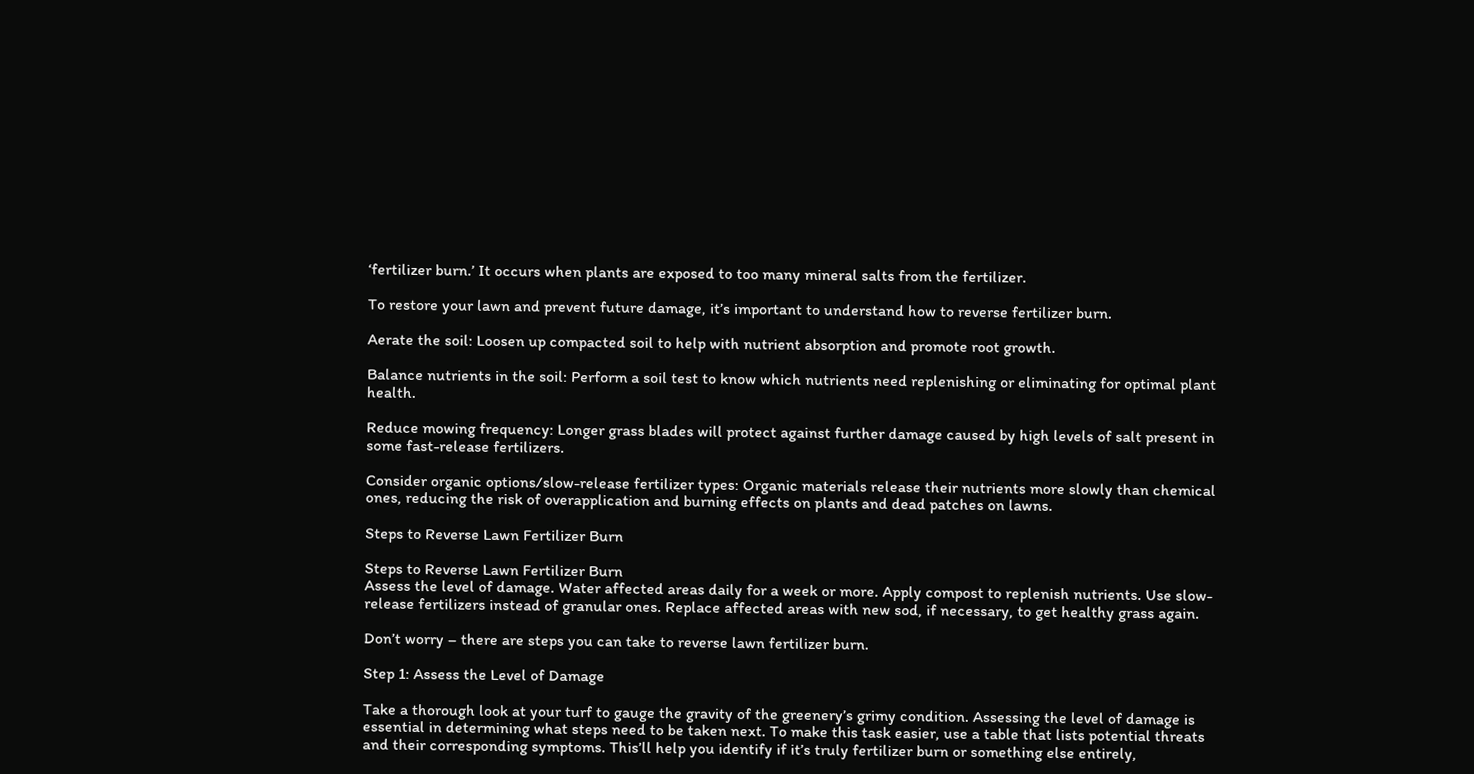‘fertilizer burn.’ It occurs when plants are exposed to too many mineral salts from the fertilizer.

To restore your lawn and prevent future damage, it’s important to understand how to reverse fertilizer burn.

Aerate the soil: Loosen up compacted soil to help with nutrient absorption and promote root growth.

Balance nutrients in the soil: Perform a soil test to know which nutrients need replenishing or eliminating for optimal plant health.

Reduce mowing frequency: Longer grass blades will protect against further damage caused by high levels of salt present in some fast-release fertilizers.

Consider organic options/slow-release fertilizer types: Organic materials release their nutrients more slowly than chemical ones, reducing the risk of overapplication and burning effects on plants and dead patches on lawns.

Steps to Reverse Lawn Fertilizer Burn

Steps to Reverse Lawn Fertilizer Burn
Assess the level of damage. Water affected areas daily for a week or more. Apply compost to replenish nutrients. Use slow-release fertilizers instead of granular ones. Replace affected areas with new sod, if necessary, to get healthy grass again.

Don’t worry – there are steps you can take to reverse lawn fertilizer burn.

Step 1: Assess the Level of Damage

Take a thorough look at your turf to gauge the gravity of the greenery’s grimy condition. Assessing the level of damage is essential in determining what steps need to be taken next. To make this task easier, use a table that lists potential threats and their corresponding symptoms. This’ll help you identify if it’s truly fertilizer burn or something else entirely,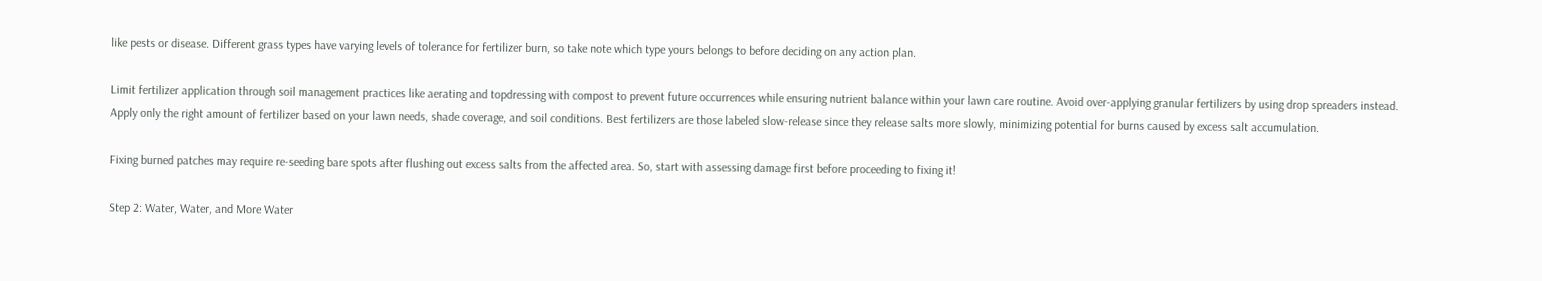like pests or disease. Different grass types have varying levels of tolerance for fertilizer burn, so take note which type yours belongs to before deciding on any action plan.

Limit fertilizer application through soil management practices like aerating and topdressing with compost to prevent future occurrences while ensuring nutrient balance within your lawn care routine. Avoid over-applying granular fertilizers by using drop spreaders instead. Apply only the right amount of fertilizer based on your lawn needs, shade coverage, and soil conditions. Best fertilizers are those labeled slow-release since they release salts more slowly, minimizing potential for burns caused by excess salt accumulation.

Fixing burned patches may require re-seeding bare spots after flushing out excess salts from the affected area. So, start with assessing damage first before proceeding to fixing it!

Step 2: Water, Water, and More Water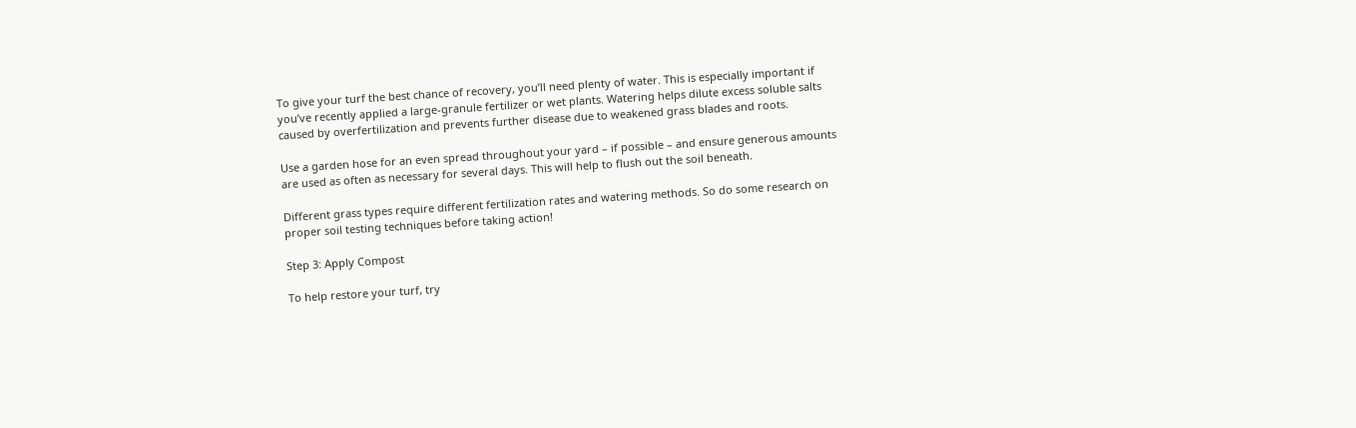To give your turf the best chance of recovery, you’ll need plenty of water. This is especially important if you’ve recently applied a large-granule fertilizer or wet plants. Watering helps dilute excess soluble salts caused by overfertilization and prevents further disease due to weakened grass blades and roots.

Use a garden hose for an even spread throughout your yard – if possible – and ensure generous amounts are used as often as necessary for several days. This will help to flush out the soil beneath.

Different grass types require different fertilization rates and watering methods. So do some research on proper soil testing techniques before taking action!

Step 3: Apply Compost

To help restore your turf, try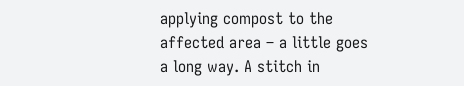applying compost to the affected area – a little goes a long way. A stitch in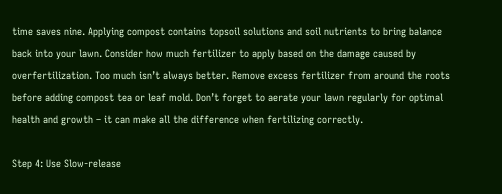time saves nine. Applying compost contains topsoil solutions and soil nutrients to bring balance back into your lawn. Consider how much fertilizer to apply based on the damage caused by overfertilization. Too much isn’t always better. Remove excess fertilizer from around the roots before adding compost tea or leaf mold. Don’t forget to aerate your lawn regularly for optimal health and growth – it can make all the difference when fertilizing correctly.

Step 4: Use Slow-release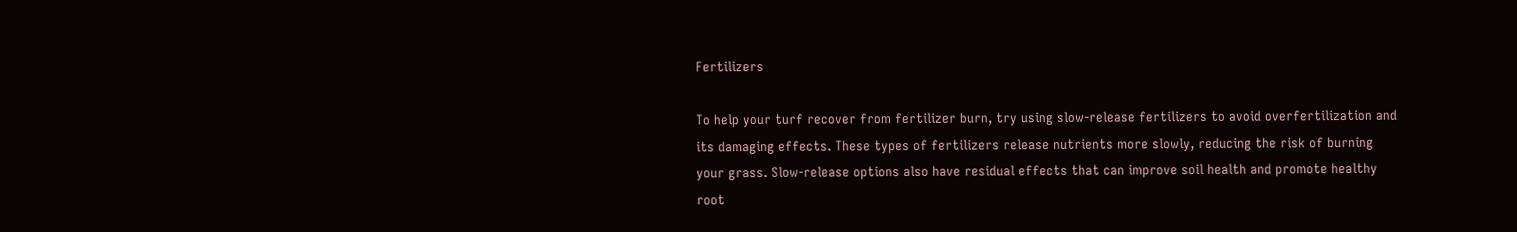Fertilizers

To help your turf recover from fertilizer burn, try using slow-release fertilizers to avoid overfertilization and its damaging effects. These types of fertilizers release nutrients more slowly, reducing the risk of burning your grass. Slow-release options also have residual effects that can improve soil health and promote healthy root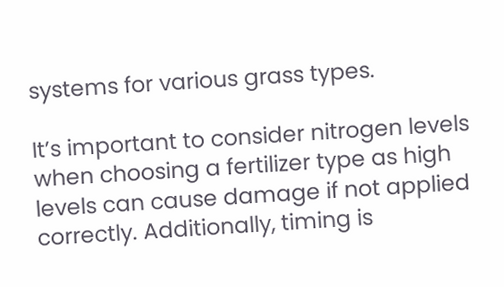systems for various grass types.

It’s important to consider nitrogen levels when choosing a fertilizer type as high levels can cause damage if not applied correctly. Additionally, timing is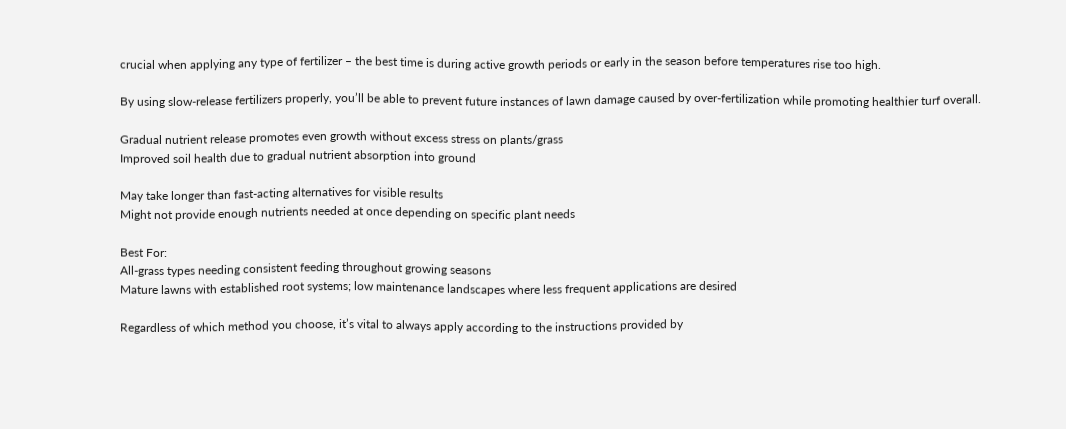crucial when applying any type of fertilizer – the best time is during active growth periods or early in the season before temperatures rise too high.

By using slow-release fertilizers properly, you’ll be able to prevent future instances of lawn damage caused by over-fertilization while promoting healthier turf overall.

Gradual nutrient release promotes even growth without excess stress on plants/grass
Improved soil health due to gradual nutrient absorption into ground

May take longer than fast-acting alternatives for visible results
Might not provide enough nutrients needed at once depending on specific plant needs

Best For:
All-grass types needing consistent feeding throughout growing seasons
Mature lawns with established root systems; low maintenance landscapes where less frequent applications are desired

Regardless of which method you choose, it’s vital to always apply according to the instructions provided by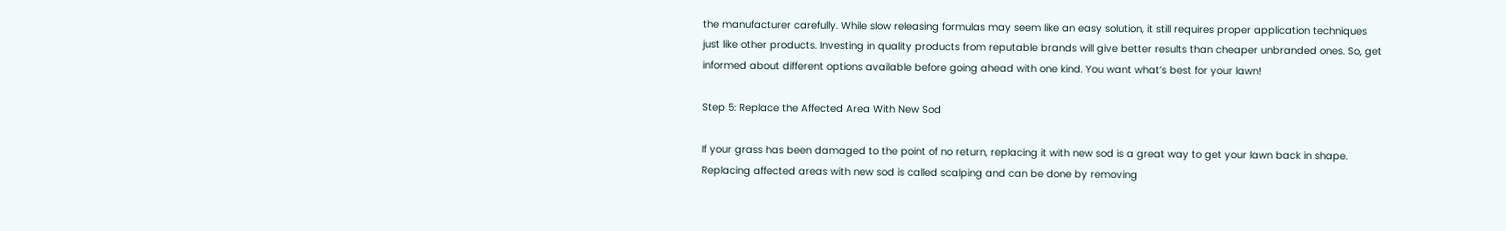the manufacturer carefully. While slow releasing formulas may seem like an easy solution, it still requires proper application techniques just like other products. Investing in quality products from reputable brands will give better results than cheaper unbranded ones. So, get informed about different options available before going ahead with one kind. You want what’s best for your lawn!

Step 5: Replace the Affected Area With New Sod

If your grass has been damaged to the point of no return, replacing it with new sod is a great way to get your lawn back in shape. Replacing affected areas with new sod is called scalping and can be done by removing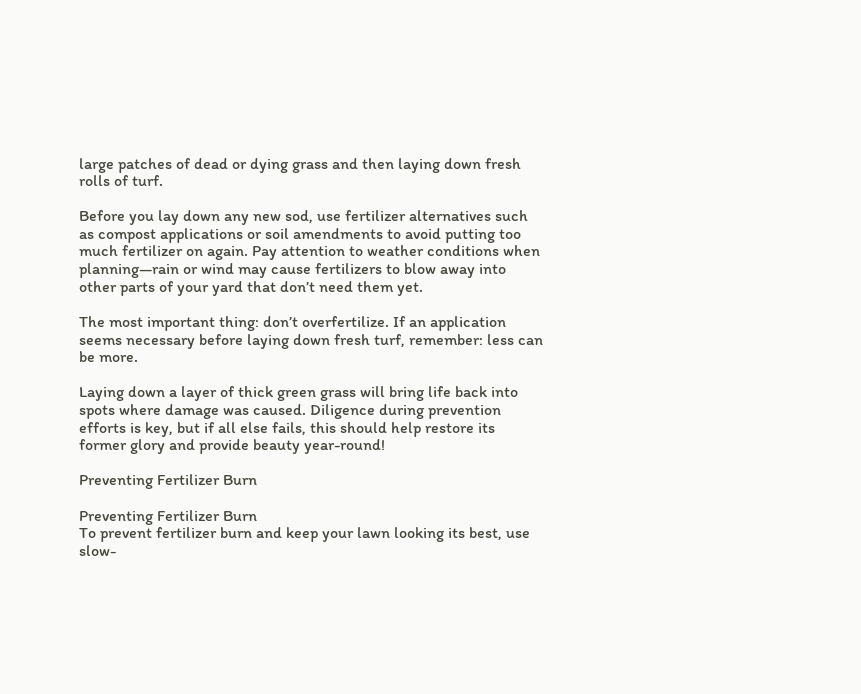large patches of dead or dying grass and then laying down fresh rolls of turf.

Before you lay down any new sod, use fertilizer alternatives such as compost applications or soil amendments to avoid putting too much fertilizer on again. Pay attention to weather conditions when planning—rain or wind may cause fertilizers to blow away into other parts of your yard that don’t need them yet.

The most important thing: don’t overfertilize. If an application seems necessary before laying down fresh turf, remember: less can be more.

Laying down a layer of thick green grass will bring life back into spots where damage was caused. Diligence during prevention efforts is key, but if all else fails, this should help restore its former glory and provide beauty year-round!

Preventing Fertilizer Burn

Preventing Fertilizer Burn
To prevent fertilizer burn and keep your lawn looking its best, use slow-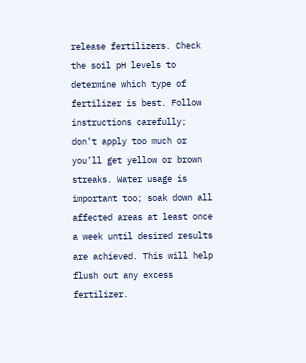release fertilizers. Check the soil pH levels to determine which type of fertilizer is best. Follow instructions carefully; don’t apply too much or you’ll get yellow or brown streaks. Water usage is important too; soak down all affected areas at least once a week until desired results are achieved. This will help flush out any excess fertilizer.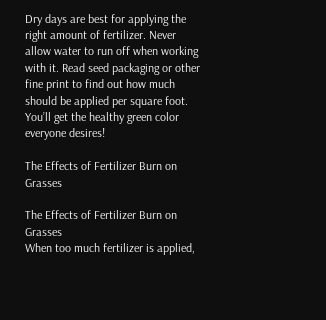Dry days are best for applying the right amount of fertilizer. Never allow water to run off when working with it. Read seed packaging or other fine print to find out how much should be applied per square foot. You’ll get the healthy green color everyone desires!

The Effects of Fertilizer Burn on Grasses

The Effects of Fertilizer Burn on Grasses
When too much fertilizer is applied,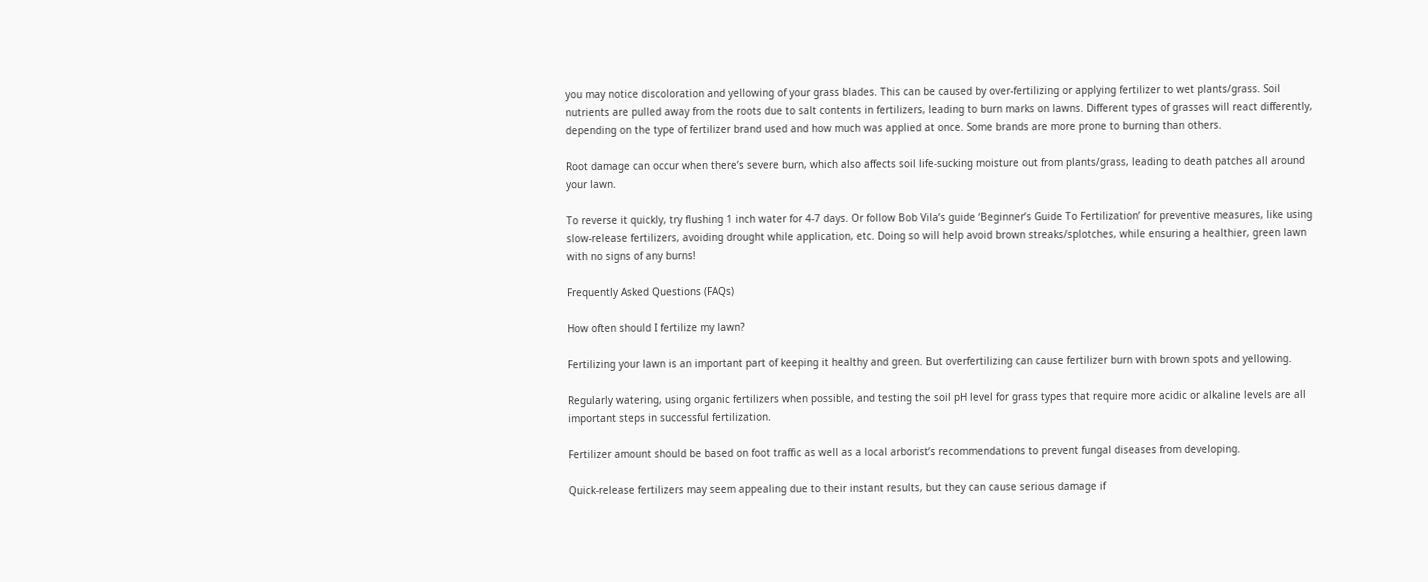you may notice discoloration and yellowing of your grass blades. This can be caused by over-fertilizing or applying fertilizer to wet plants/grass. Soil nutrients are pulled away from the roots due to salt contents in fertilizers, leading to burn marks on lawns. Different types of grasses will react differently, depending on the type of fertilizer brand used and how much was applied at once. Some brands are more prone to burning than others.

Root damage can occur when there’s severe burn, which also affects soil life-sucking moisture out from plants/grass, leading to death patches all around your lawn.

To reverse it quickly, try flushing 1 inch water for 4-7 days. Or follow Bob Vila’s guide ‘Beginner’s Guide To Fertilization’ for preventive measures, like using slow-release fertilizers, avoiding drought while application, etc. Doing so will help avoid brown streaks/splotches, while ensuring a healthier, green lawn with no signs of any burns!

Frequently Asked Questions (FAQs)

How often should I fertilize my lawn?

Fertilizing your lawn is an important part of keeping it healthy and green. But overfertilizing can cause fertilizer burn with brown spots and yellowing.

Regularly watering, using organic fertilizers when possible, and testing the soil pH level for grass types that require more acidic or alkaline levels are all important steps in successful fertilization.

Fertilizer amount should be based on foot traffic as well as a local arborist’s recommendations to prevent fungal diseases from developing.

Quick-release fertilizers may seem appealing due to their instant results, but they can cause serious damage if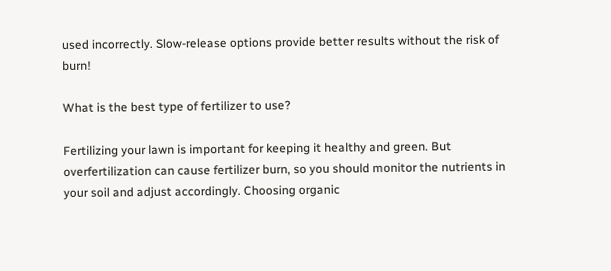used incorrectly. Slow-release options provide better results without the risk of burn!

What is the best type of fertilizer to use?

Fertilizing your lawn is important for keeping it healthy and green. But overfertilization can cause fertilizer burn, so you should monitor the nutrients in your soil and adjust accordingly. Choosing organic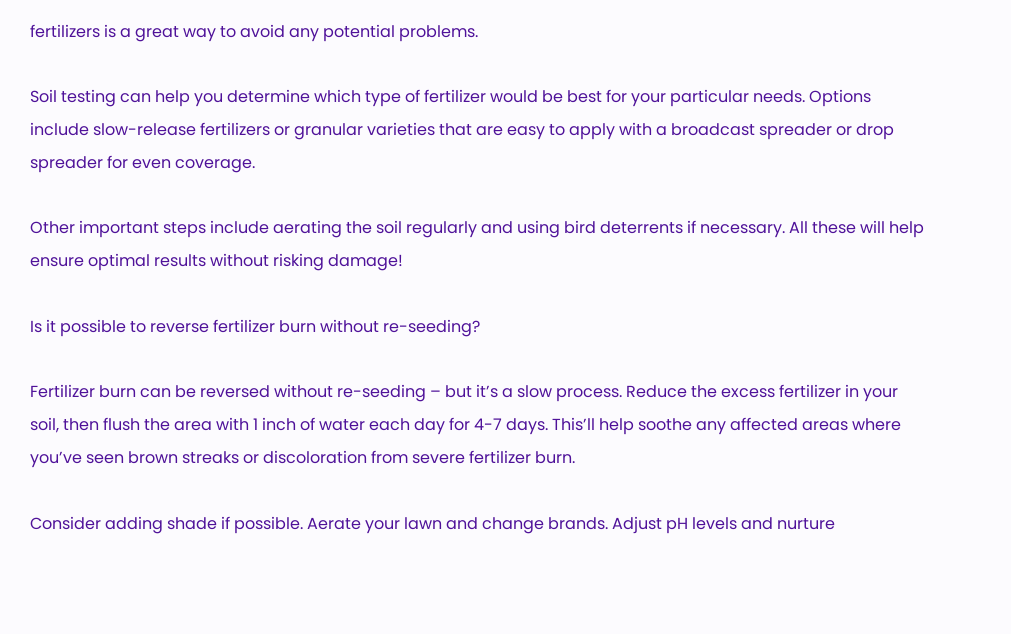fertilizers is a great way to avoid any potential problems.

Soil testing can help you determine which type of fertilizer would be best for your particular needs. Options include slow-release fertilizers or granular varieties that are easy to apply with a broadcast spreader or drop spreader for even coverage.

Other important steps include aerating the soil regularly and using bird deterrents if necessary. All these will help ensure optimal results without risking damage!

Is it possible to reverse fertilizer burn without re-seeding?

Fertilizer burn can be reversed without re-seeding – but it’s a slow process. Reduce the excess fertilizer in your soil, then flush the area with 1 inch of water each day for 4-7 days. This’ll help soothe any affected areas where you’ve seen brown streaks or discoloration from severe fertilizer burn.

Consider adding shade if possible. Aerate your lawn and change brands. Adjust pH levels and nurture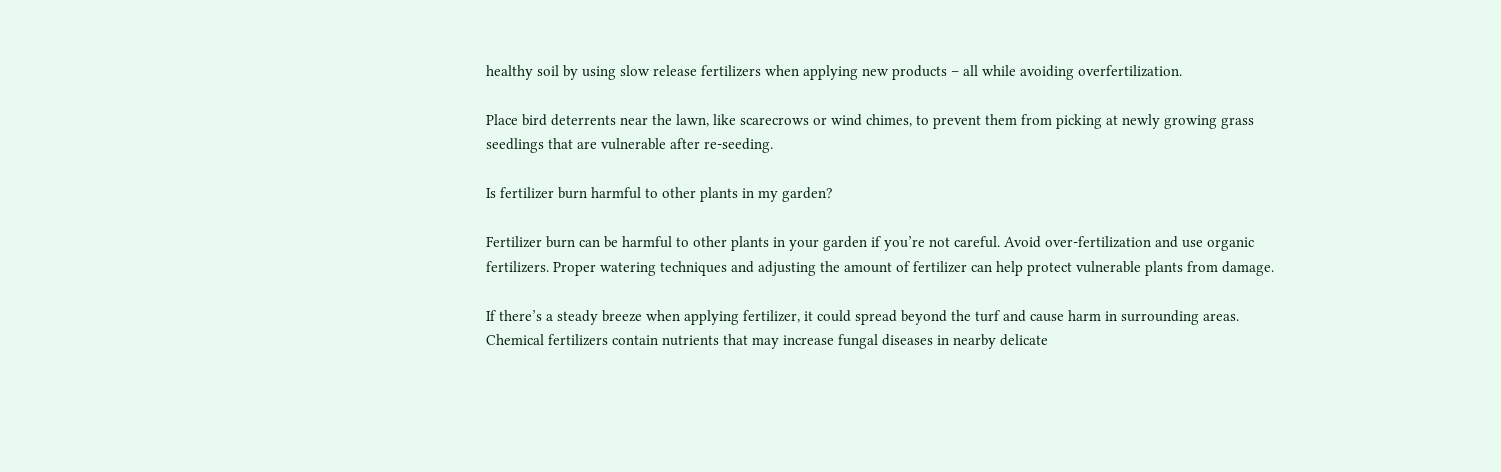healthy soil by using slow release fertilizers when applying new products – all while avoiding overfertilization.

Place bird deterrents near the lawn, like scarecrows or wind chimes, to prevent them from picking at newly growing grass seedlings that are vulnerable after re-seeding.

Is fertilizer burn harmful to other plants in my garden?

Fertilizer burn can be harmful to other plants in your garden if you’re not careful. Avoid over-fertilization and use organic fertilizers. Proper watering techniques and adjusting the amount of fertilizer can help protect vulnerable plants from damage.

If there’s a steady breeze when applying fertilizer, it could spread beyond the turf and cause harm in surrounding areas. Chemical fertilizers contain nutrients that may increase fungal diseases in nearby delicate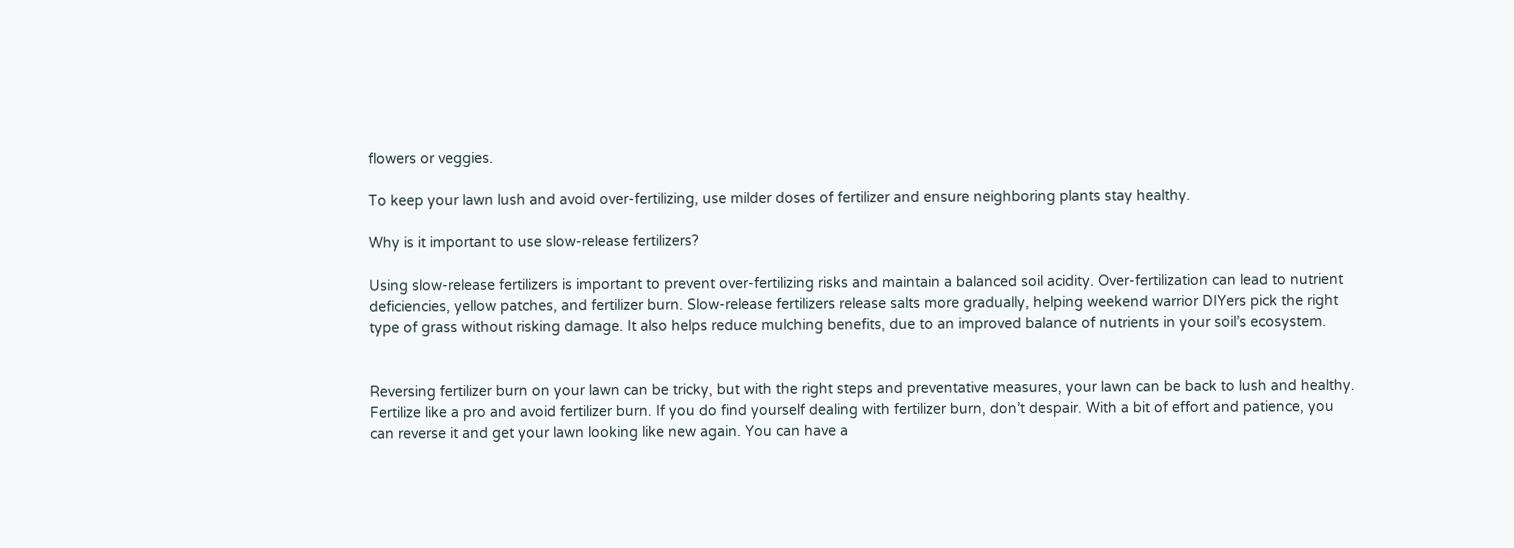flowers or veggies.

To keep your lawn lush and avoid over-fertilizing, use milder doses of fertilizer and ensure neighboring plants stay healthy.

Why is it important to use slow-release fertilizers?

Using slow-release fertilizers is important to prevent over-fertilizing risks and maintain a balanced soil acidity. Over-fertilization can lead to nutrient deficiencies, yellow patches, and fertilizer burn. Slow-release fertilizers release salts more gradually, helping weekend warrior DIYers pick the right type of grass without risking damage. It also helps reduce mulching benefits, due to an improved balance of nutrients in your soil’s ecosystem.


Reversing fertilizer burn on your lawn can be tricky, but with the right steps and preventative measures, your lawn can be back to lush and healthy. Fertilize like a pro and avoid fertilizer burn. If you do find yourself dealing with fertilizer burn, don’t despair. With a bit of effort and patience, you can reverse it and get your lawn looking like new again. You can have a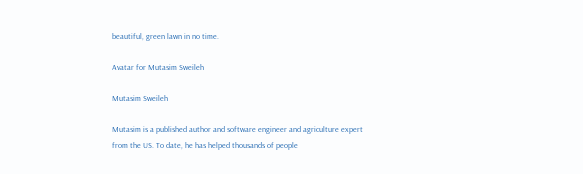beautiful, green lawn in no time.

Avatar for Mutasim Sweileh

Mutasim Sweileh

Mutasim is a published author and software engineer and agriculture expert from the US. To date, he has helped thousands of people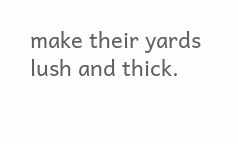make their yards lush and thick.